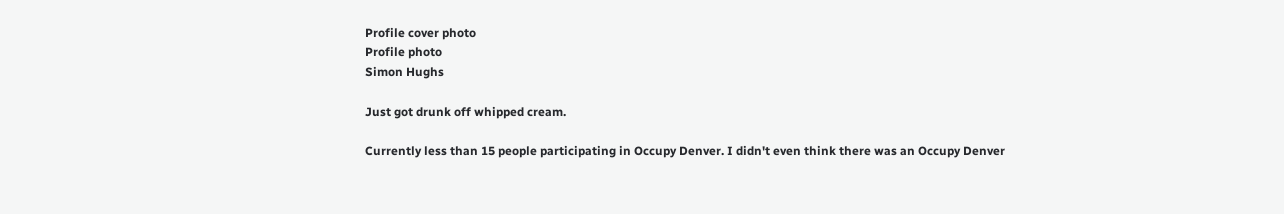Profile cover photo
Profile photo
Simon Hughs

Just got drunk off whipped cream.

Currently less than 15 people participating in Occupy Denver. I didn't even think there was an Occupy Denver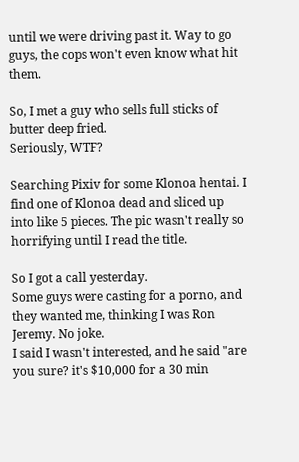until we were driving past it. Way to go guys, the cops won't even know what hit them.

So, I met a guy who sells full sticks of butter deep fried.
Seriously, WTF?

Searching Pixiv for some Klonoa hentai. I find one of Klonoa dead and sliced up into like 5 pieces. The pic wasn't really so horrifying until I read the title.

So I got a call yesterday.
Some guys were casting for a porno, and they wanted me, thinking I was Ron Jeremy. No joke.
I said I wasn't interested, and he said "are you sure? it's $10,000 for a 30 min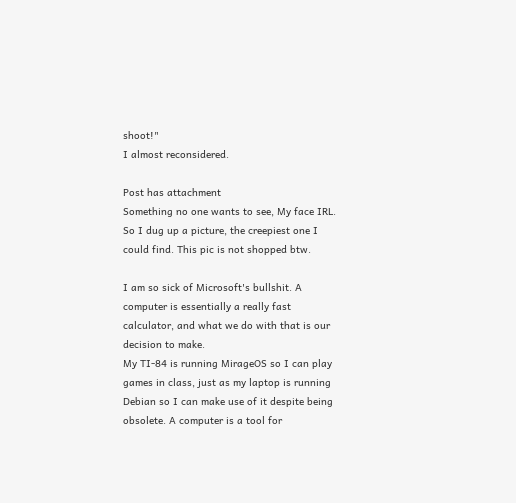shoot!"
I almost reconsidered.

Post has attachment
Something no one wants to see, My face IRL. So I dug up a picture, the creepiest one I could find. This pic is not shopped btw.

I am so sick of Microsoft's bullshit. A computer is essentially a really fast calculator, and what we do with that is our decision to make.
My TI-84 is running MirageOS so I can play games in class, just as my laptop is running Debian so I can make use of it despite being obsolete. A computer is a tool for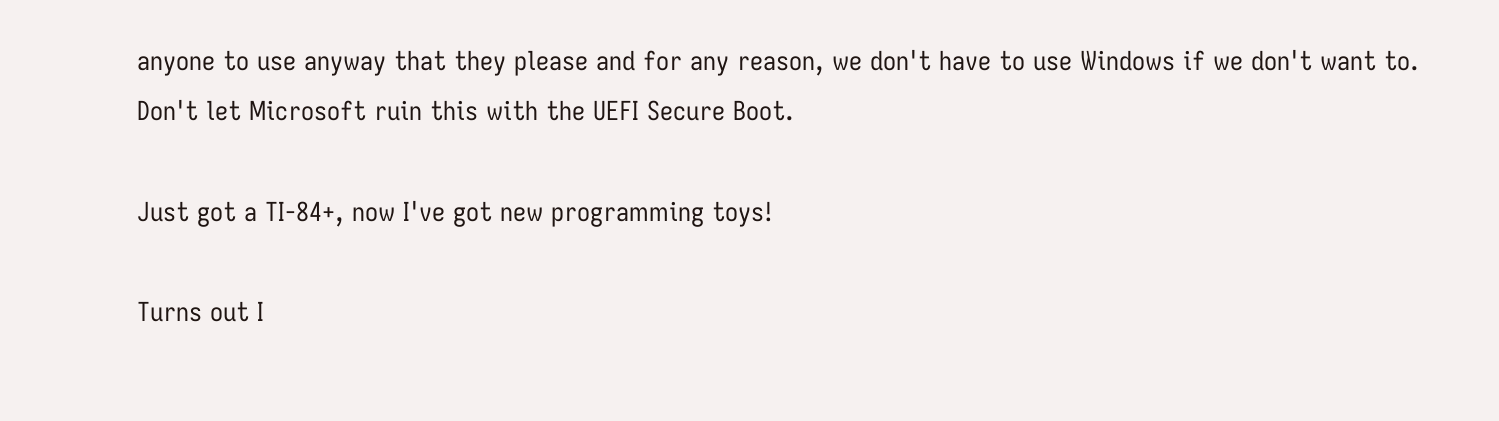anyone to use anyway that they please and for any reason, we don't have to use Windows if we don't want to.
Don't let Microsoft ruin this with the UEFI Secure Boot.

Just got a TI-84+, now I've got new programming toys!

Turns out I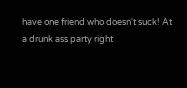have one friend who doesn't suck! At a drunk ass party right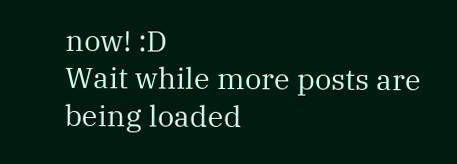now! :D
Wait while more posts are being loaded